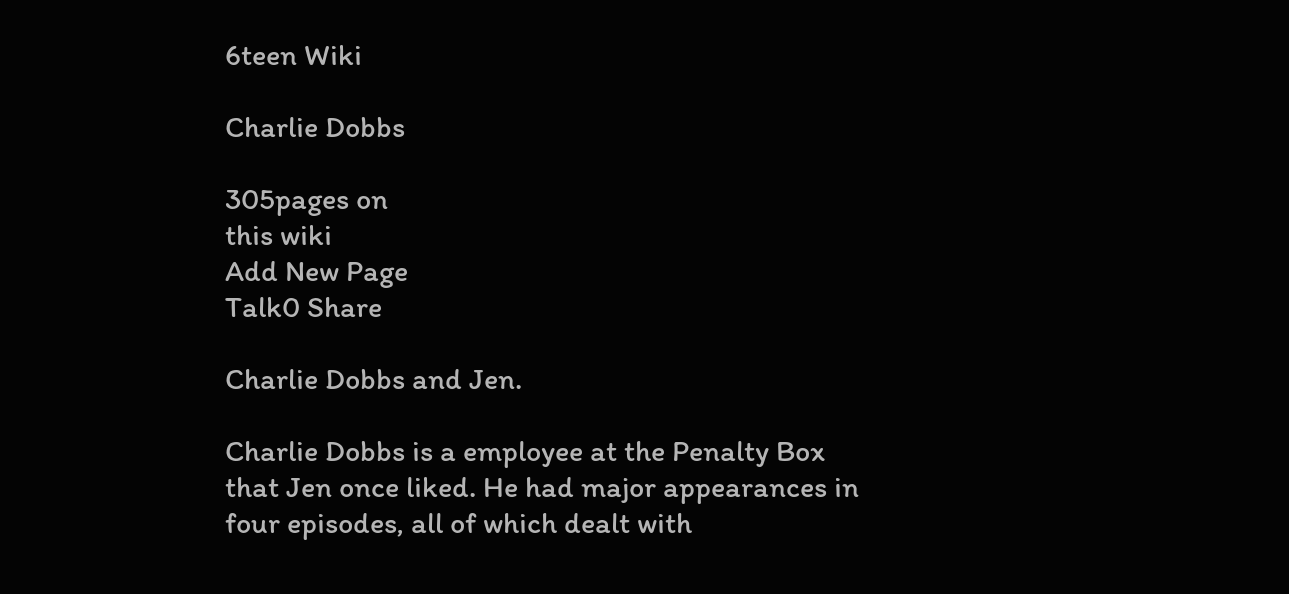6teen Wiki

Charlie Dobbs

305pages on
this wiki
Add New Page
Talk0 Share

Charlie Dobbs and Jen.

Charlie Dobbs is a employee at the Penalty Box that Jen once liked. He had major appearances in four episodes, all of which dealt with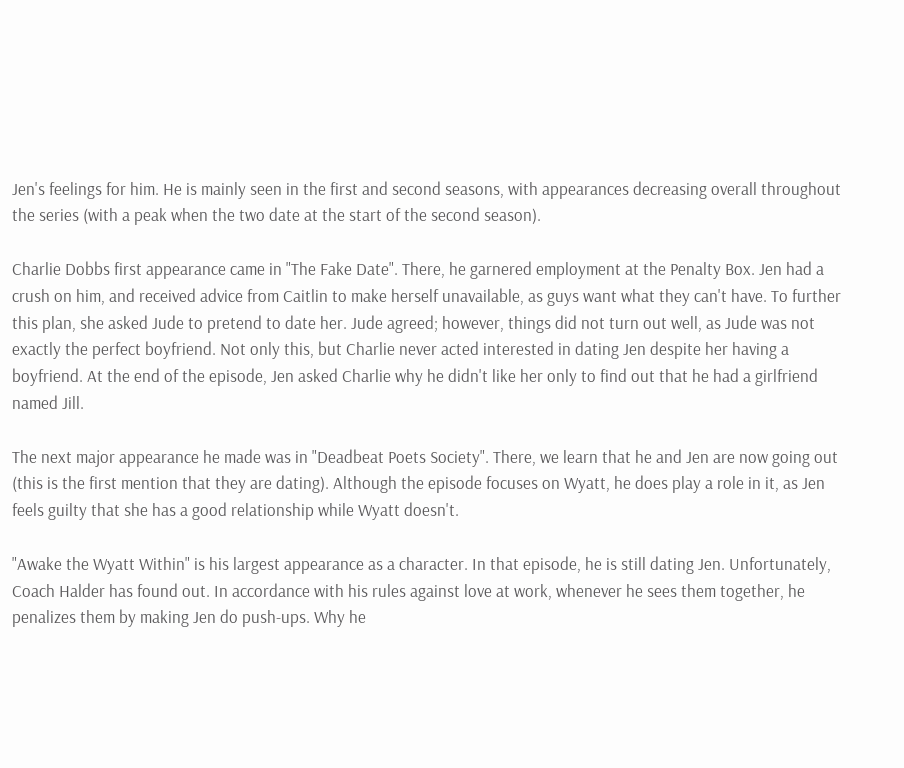Jen's feelings for him. He is mainly seen in the first and second seasons, with appearances decreasing overall throughout the series (with a peak when the two date at the start of the second season).

Charlie Dobbs first appearance came in "The Fake Date". There, he garnered employment at the Penalty Box. Jen had a crush on him, and received advice from Caitlin to make herself unavailable, as guys want what they can't have. To further this plan, she asked Jude to pretend to date her. Jude agreed; however, things did not turn out well, as Jude was not exactly the perfect boyfriend. Not only this, but Charlie never acted interested in dating Jen despite her having a boyfriend. At the end of the episode, Jen asked Charlie why he didn't like her only to find out that he had a girlfriend named Jill.

The next major appearance he made was in "Deadbeat Poets Society". There, we learn that he and Jen are now going out (this is the first mention that they are dating). Although the episode focuses on Wyatt, he does play a role in it, as Jen feels guilty that she has a good relationship while Wyatt doesn't.

"Awake the Wyatt Within" is his largest appearance as a character. In that episode, he is still dating Jen. Unfortunately, Coach Halder has found out. In accordance with his rules against love at work, whenever he sees them together, he penalizes them by making Jen do push-ups. Why he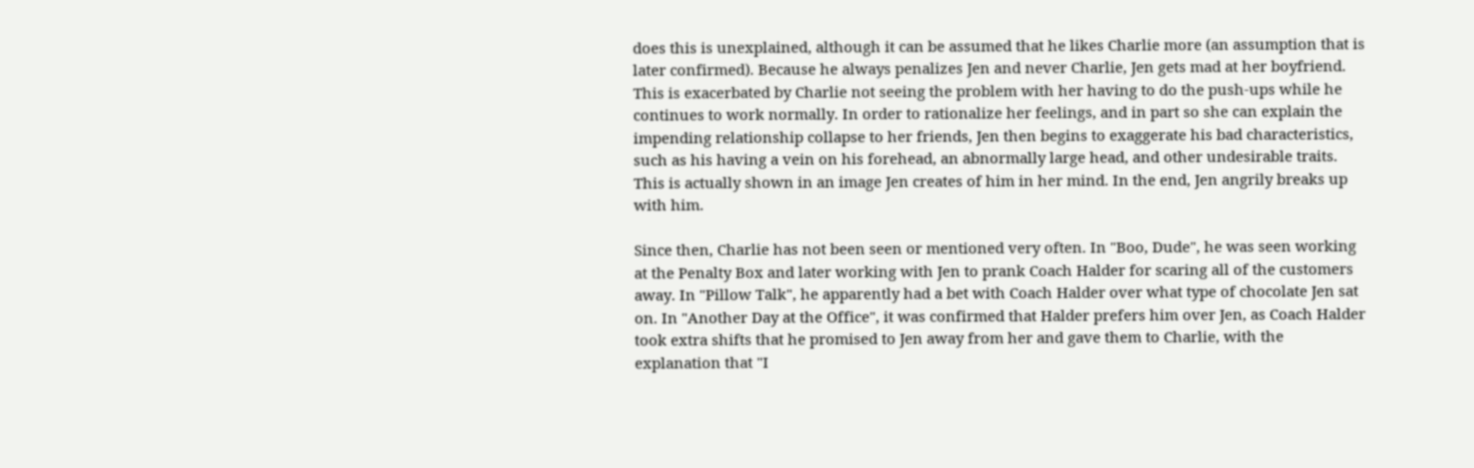does this is unexplained, although it can be assumed that he likes Charlie more (an assumption that is later confirmed). Because he always penalizes Jen and never Charlie, Jen gets mad at her boyfriend. This is exacerbated by Charlie not seeing the problem with her having to do the push-ups while he continues to work normally. In order to rationalize her feelings, and in part so she can explain the impending relationship collapse to her friends, Jen then begins to exaggerate his bad characteristics, such as his having a vein on his forehead, an abnormally large head, and other undesirable traits. This is actually shown in an image Jen creates of him in her mind. In the end, Jen angrily breaks up with him.

Since then, Charlie has not been seen or mentioned very often. In "Boo, Dude", he was seen working at the Penalty Box and later working with Jen to prank Coach Halder for scaring all of the customers away. In "Pillow Talk", he apparently had a bet with Coach Halder over what type of chocolate Jen sat on. In "Another Day at the Office", it was confirmed that Halder prefers him over Jen, as Coach Halder took extra shifts that he promised to Jen away from her and gave them to Charlie, with the explanation that "I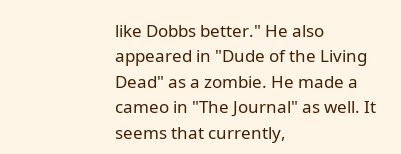like Dobbs better." He also appeared in "Dude of the Living Dead" as a zombie. He made a cameo in "The Journal" as well. It seems that currently,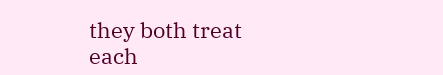they both treat each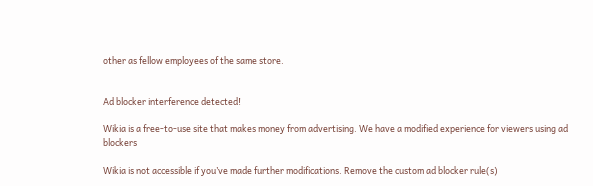other as fellow employees of the same store.


Ad blocker interference detected!

Wikia is a free-to-use site that makes money from advertising. We have a modified experience for viewers using ad blockers

Wikia is not accessible if you’ve made further modifications. Remove the custom ad blocker rule(s)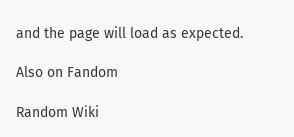and the page will load as expected.

Also on Fandom

Random Wiki